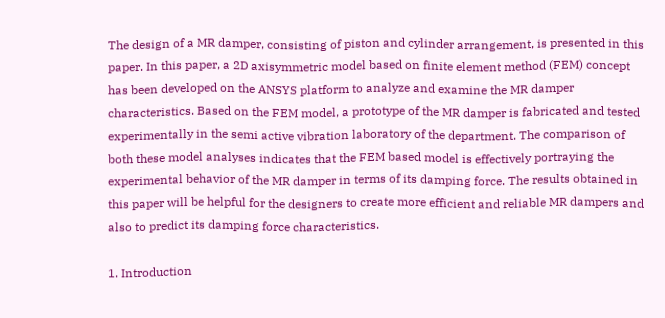The design of a MR damper, consisting of piston and cylinder arrangement, is presented in this paper. In this paper, a 2D axisymmetric model based on finite element method (FEM) concept has been developed on the ANSYS platform to analyze and examine the MR damper characteristics. Based on the FEM model, a prototype of the MR damper is fabricated and tested experimentally in the semi active vibration laboratory of the department. The comparison of both these model analyses indicates that the FEM based model is effectively portraying the experimental behavior of the MR damper in terms of its damping force. The results obtained in this paper will be helpful for the designers to create more efficient and reliable MR dampers and also to predict its damping force characteristics.

1. Introduction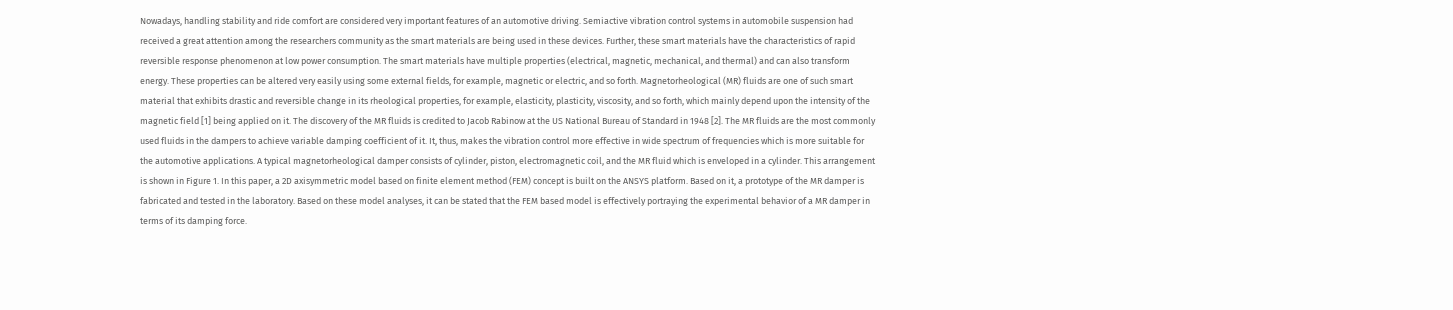Nowadays, handling stability and ride comfort are considered very important features of an automotive driving. Semiactive vibration control systems in automobile suspension had received a great attention among the researchers community as the smart materials are being used in these devices. Further, these smart materials have the characteristics of rapid reversible response phenomenon at low power consumption. The smart materials have multiple properties (electrical, magnetic, mechanical, and thermal) and can also transform energy. These properties can be altered very easily using some external fields, for example, magnetic or electric, and so forth. Magnetorheological (MR) fluids are one of such smart material that exhibits drastic and reversible change in its rheological properties, for example, elasticity, plasticity, viscosity, and so forth, which mainly depend upon the intensity of the magnetic field [1] being applied on it. The discovery of the MR fluids is credited to Jacob Rabinow at the US National Bureau of Standard in 1948 [2]. The MR fluids are the most commonly used fluids in the dampers to achieve variable damping coefficient of it. It, thus, makes the vibration control more effective in wide spectrum of frequencies which is more suitable for the automotive applications. A typical magnetorheological damper consists of cylinder, piston, electromagnetic coil, and the MR fluid which is enveloped in a cylinder. This arrangement is shown in Figure 1. In this paper, a 2D axisymmetric model based on finite element method (FEM) concept is built on the ANSYS platform. Based on it, a prototype of the MR damper is fabricated and tested in the laboratory. Based on these model analyses, it can be stated that the FEM based model is effectively portraying the experimental behavior of a MR damper in terms of its damping force.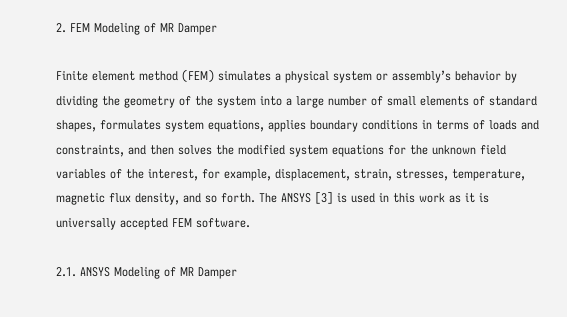2. FEM Modeling of MR Damper

Finite element method (FEM) simulates a physical system or assembly’s behavior by dividing the geometry of the system into a large number of small elements of standard shapes, formulates system equations, applies boundary conditions in terms of loads and constraints, and then solves the modified system equations for the unknown field variables of the interest, for example, displacement, strain, stresses, temperature, magnetic flux density, and so forth. The ANSYS [3] is used in this work as it is universally accepted FEM software.

2.1. ANSYS Modeling of MR Damper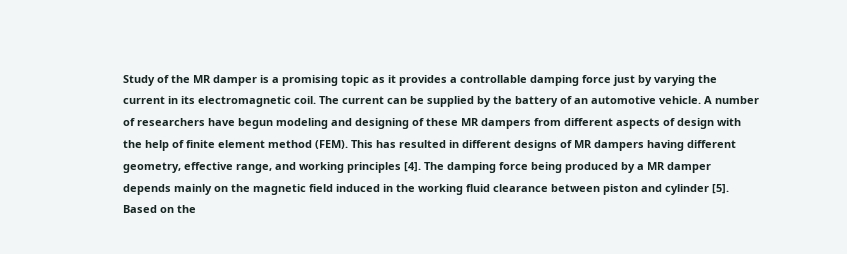Study of the MR damper is a promising topic as it provides a controllable damping force just by varying the current in its electromagnetic coil. The current can be supplied by the battery of an automotive vehicle. A number of researchers have begun modeling and designing of these MR dampers from different aspects of design with the help of finite element method (FEM). This has resulted in different designs of MR dampers having different geometry, effective range, and working principles [4]. The damping force being produced by a MR damper depends mainly on the magnetic field induced in the working fluid clearance between piston and cylinder [5]. Based on the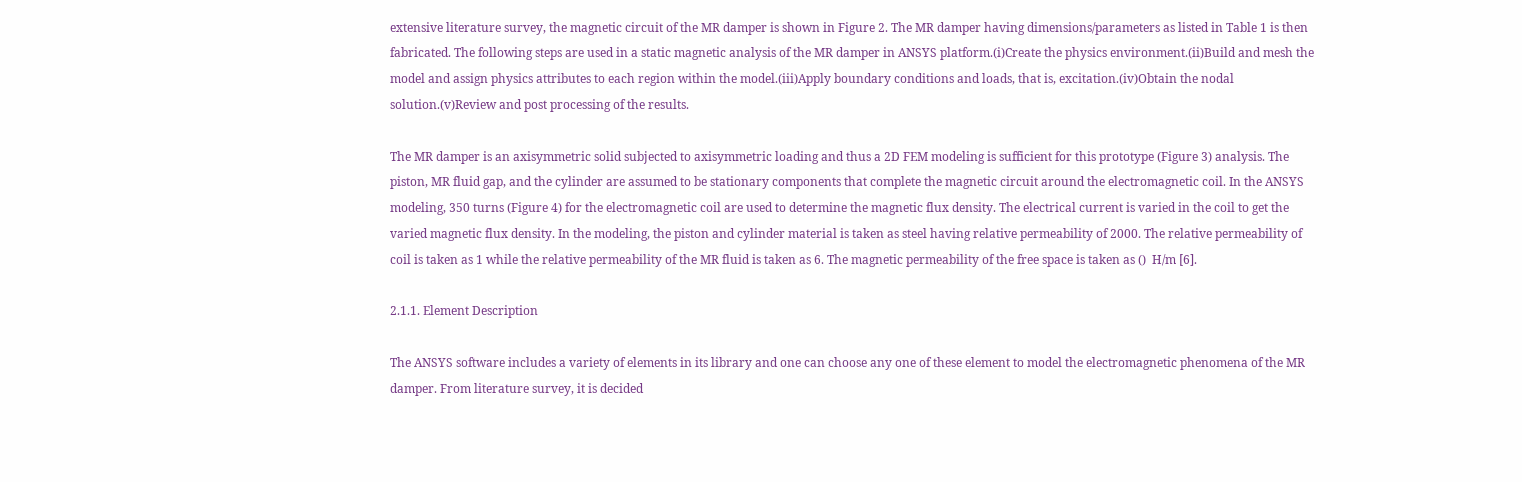extensive literature survey, the magnetic circuit of the MR damper is shown in Figure 2. The MR damper having dimensions/parameters as listed in Table 1 is then fabricated. The following steps are used in a static magnetic analysis of the MR damper in ANSYS platform.(i)Create the physics environment.(ii)Build and mesh the model and assign physics attributes to each region within the model.(iii)Apply boundary conditions and loads, that is, excitation.(iv)Obtain the nodal solution.(v)Review and post processing of the results.

The MR damper is an axisymmetric solid subjected to axisymmetric loading and thus a 2D FEM modeling is sufficient for this prototype (Figure 3) analysis. The piston, MR fluid gap, and the cylinder are assumed to be stationary components that complete the magnetic circuit around the electromagnetic coil. In the ANSYS modeling, 350 turns (Figure 4) for the electromagnetic coil are used to determine the magnetic flux density. The electrical current is varied in the coil to get the varied magnetic flux density. In the modeling, the piston and cylinder material is taken as steel having relative permeability of 2000. The relative permeability of coil is taken as 1 while the relative permeability of the MR fluid is taken as 6. The magnetic permeability of the free space is taken as ()  H/m [6].

2.1.1. Element Description

The ANSYS software includes a variety of elements in its library and one can choose any one of these element to model the electromagnetic phenomena of the MR damper. From literature survey, it is decided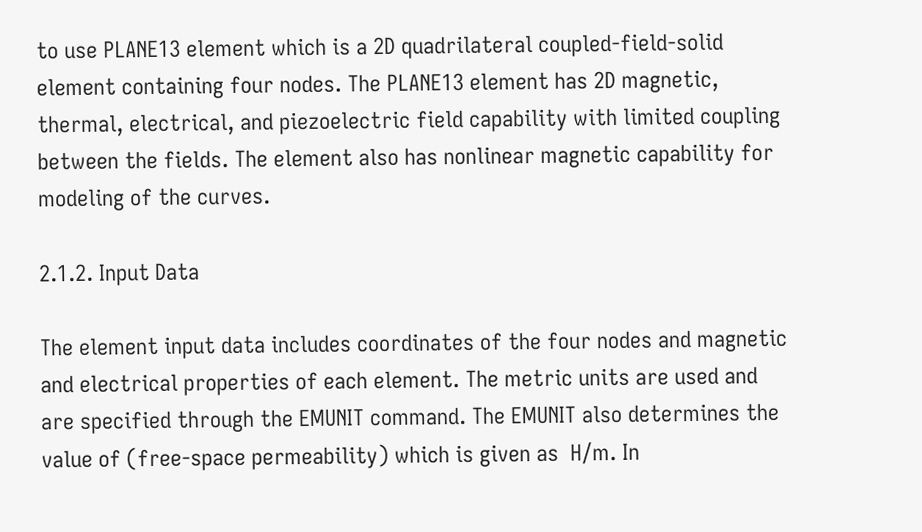to use PLANE13 element which is a 2D quadrilateral coupled-field-solid element containing four nodes. The PLANE13 element has 2D magnetic, thermal, electrical, and piezoelectric field capability with limited coupling between the fields. The element also has nonlinear magnetic capability for modeling of the curves.

2.1.2. Input Data

The element input data includes coordinates of the four nodes and magnetic and electrical properties of each element. The metric units are used and are specified through the EMUNIT command. The EMUNIT also determines the value of (free-space permeability) which is given as  H/m. In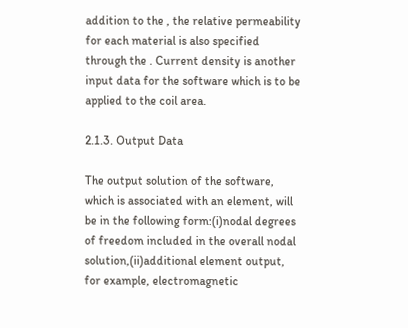addition to the , the relative permeability for each material is also specified through the . Current density is another input data for the software which is to be applied to the coil area.

2.1.3. Output Data

The output solution of the software, which is associated with an element, will be in the following form:(i)nodal degrees of freedom included in the overall nodal solution,(ii)additional element output, for example, electromagnetic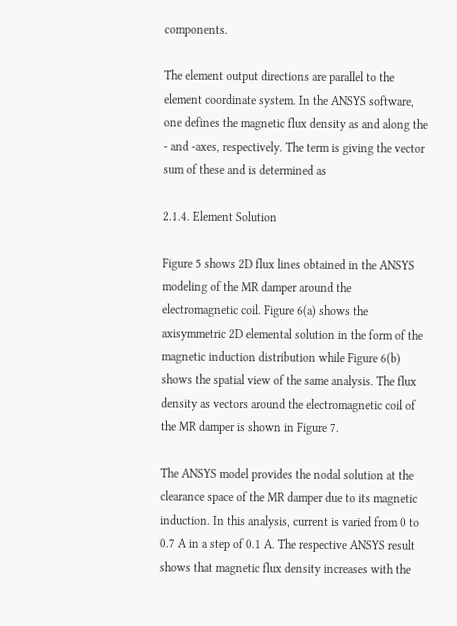components.

The element output directions are parallel to the element coordinate system. In the ANSYS software, one defines the magnetic flux density as and along the - and -axes, respectively. The term is giving the vector sum of these and is determined as

2.1.4. Element Solution

Figure 5 shows 2D flux lines obtained in the ANSYS modeling of the MR damper around the electromagnetic coil. Figure 6(a) shows the axisymmetric 2D elemental solution in the form of the magnetic induction distribution while Figure 6(b) shows the spatial view of the same analysis. The flux density as vectors around the electromagnetic coil of the MR damper is shown in Figure 7.

The ANSYS model provides the nodal solution at the clearance space of the MR damper due to its magnetic induction. In this analysis, current is varied from 0 to 0.7 A in a step of 0.1 A. The respective ANSYS result shows that magnetic flux density increases with the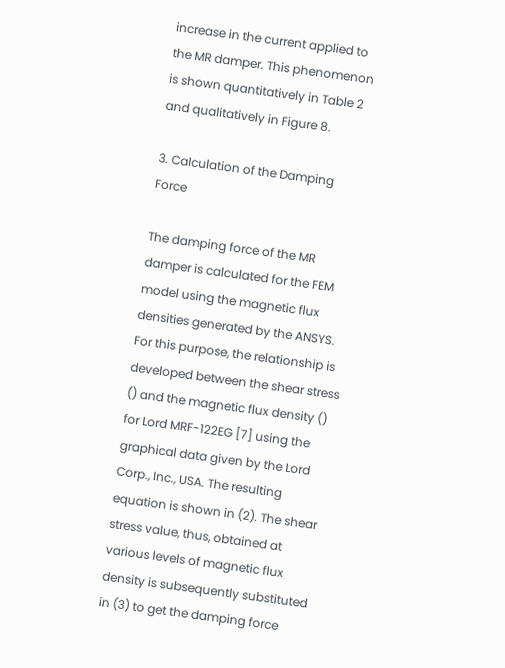increase in the current applied to the MR damper. This phenomenon is shown quantitatively in Table 2 and qualitatively in Figure 8.

3. Calculation of the Damping Force

The damping force of the MR damper is calculated for the FEM model using the magnetic flux densities generated by the ANSYS. For this purpose, the relationship is developed between the shear stress () and the magnetic flux density () for Lord MRF-122EG [7] using the graphical data given by the Lord Corp., Inc., USA. The resulting equation is shown in (2). The shear stress value, thus, obtained at various levels of magnetic flux density is subsequently substituted in (3) to get the damping force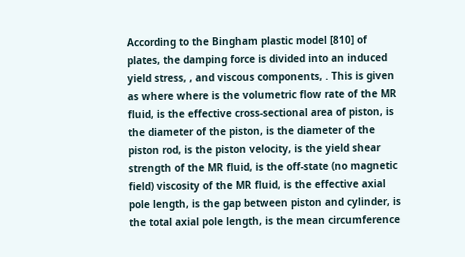According to the Bingham plastic model [810] of plates, the damping force is divided into an induced yield stress, , and viscous components, . This is given as where where is the volumetric flow rate of the MR fluid, is the effective cross-sectional area of piston, is the diameter of the piston, is the diameter of the piston rod, is the piston velocity, is the yield shear strength of the MR fluid, is the off-state (no magnetic field) viscosity of the MR fluid, is the effective axial pole length, is the gap between piston and cylinder, is the total axial pole length, is the mean circumference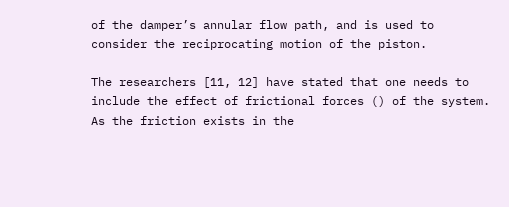of the damper’s annular flow path, and is used to consider the reciprocating motion of the piston.

The researchers [11, 12] have stated that one needs to include the effect of frictional forces () of the system. As the friction exists in the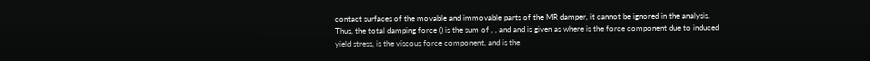contact surfaces of the movable and immovable parts of the MR damper, it cannot be ignored in the analysis. Thus, the total damping force () is the sum of , , and and is given as where is the force component due to induced yield stress, is the viscous force component, and is the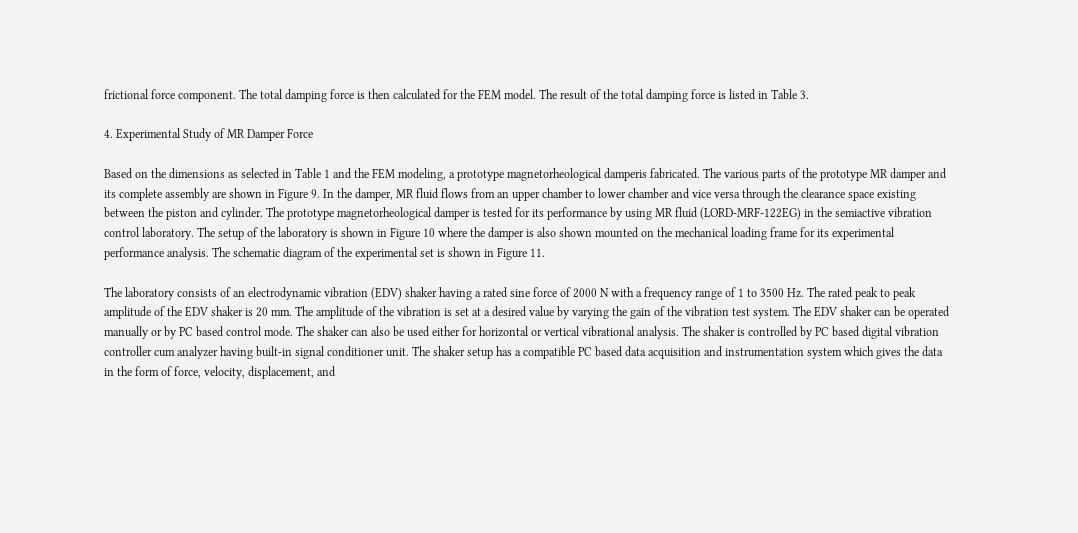frictional force component. The total damping force is then calculated for the FEM model. The result of the total damping force is listed in Table 3.

4. Experimental Study of MR Damper Force

Based on the dimensions as selected in Table 1 and the FEM modeling, a prototype magnetorheological damperis fabricated. The various parts of the prototype MR damper and its complete assembly are shown in Figure 9. In the damper, MR fluid flows from an upper chamber to lower chamber and vice versa through the clearance space existing between the piston and cylinder. The prototype magnetorheological damper is tested for its performance by using MR fluid (LORD-MRF-122EG) in the semiactive vibration control laboratory. The setup of the laboratory is shown in Figure 10 where the damper is also shown mounted on the mechanical loading frame for its experimental performance analysis. The schematic diagram of the experimental set is shown in Figure 11.

The laboratory consists of an electrodynamic vibration (EDV) shaker having a rated sine force of 2000 N with a frequency range of 1 to 3500 Hz. The rated peak to peak amplitude of the EDV shaker is 20 mm. The amplitude of the vibration is set at a desired value by varying the gain of the vibration test system. The EDV shaker can be operated manually or by PC based control mode. The shaker can also be used either for horizontal or vertical vibrational analysis. The shaker is controlled by PC based digital vibration controller cum analyzer having built-in signal conditioner unit. The shaker setup has a compatible PC based data acquisition and instrumentation system which gives the data in the form of force, velocity, displacement, and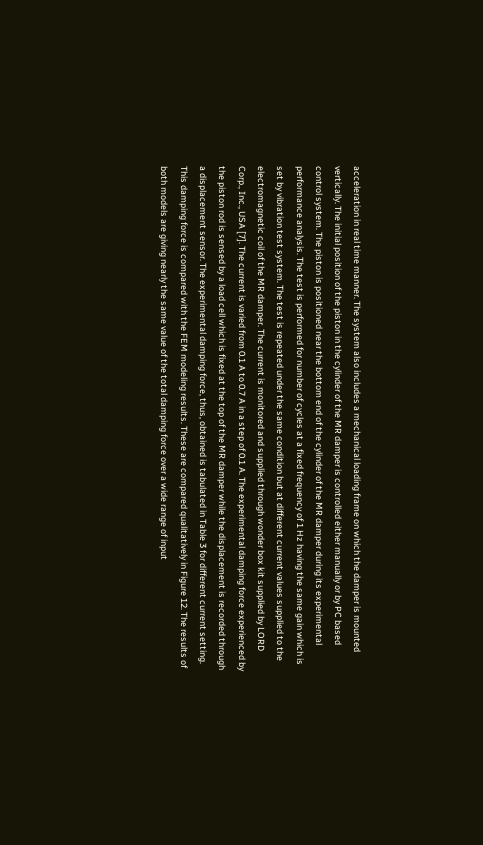acceleration in real time manner. The system also includes a mechanical loading frame on which the damper is mounted vertically. The initial position of the piston in the cylinder of the MR damper is controlled either manually or by PC based control system. The piston is positioned near the bottom end of the cylinder of the MR damper during its experimental performance analysis. The test is performed for number of cycles at a fixed frequency of 1 Hz having the same gain which is set by vibration test system. The test is repeated under the same condition but at different current values supplied to the electromagnetic coil of the MR damper. The current is monitored and supplied through wonder box kit supplied by LORD Corp., Inc., USA [7]. The current is varied from 0.1 A to 0.7 A in a step of 0.1 A. The experimental damping force experienced by the piston rod is sensed by a load cell which is fixed at the top of the MR damper while the displacement is recorded through a displacement sensor. The experimental damping force, thus, obtained is tabulated in Table 3 for different current setting. This damping force is compared with the FEM modeling results. These are compared qualitatively in Figure 12. The results of both models are giving nearly the same value of the total damping force over a wide range of input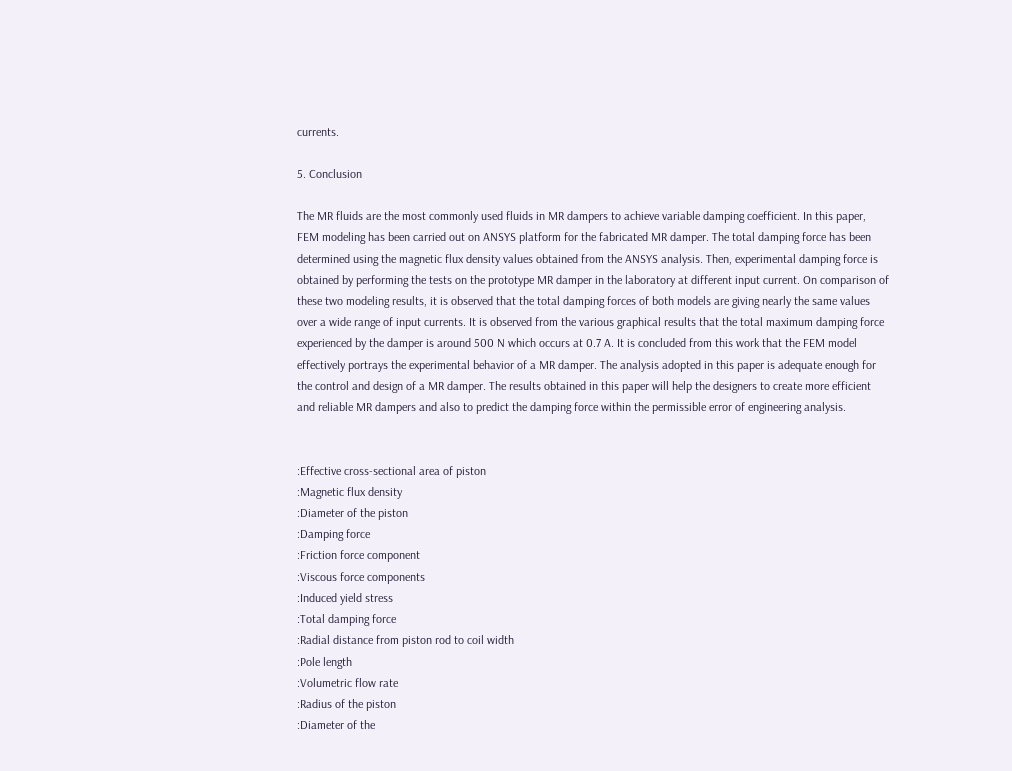currents.

5. Conclusion

The MR fluids are the most commonly used fluids in MR dampers to achieve variable damping coefficient. In this paper, FEM modeling has been carried out on ANSYS platform for the fabricated MR damper. The total damping force has been determined using the magnetic flux density values obtained from the ANSYS analysis. Then, experimental damping force is obtained by performing the tests on the prototype MR damper in the laboratory at different input current. On comparison of these two modeling results, it is observed that the total damping forces of both models are giving nearly the same values over a wide range of input currents. It is observed from the various graphical results that the total maximum damping force experienced by the damper is around 500 N which occurs at 0.7 A. It is concluded from this work that the FEM model effectively portrays the experimental behavior of a MR damper. The analysis adopted in this paper is adequate enough for the control and design of a MR damper. The results obtained in this paper will help the designers to create more efficient and reliable MR dampers and also to predict the damping force within the permissible error of engineering analysis.


:Effective cross-sectional area of piston
:Magnetic flux density
:Diameter of the piston
:Damping force
:Friction force component
:Viscous force components
:Induced yield stress
:Total damping force
:Radial distance from piston rod to coil width
:Pole length
:Volumetric flow rate
:Radius of the piston
:Diameter of the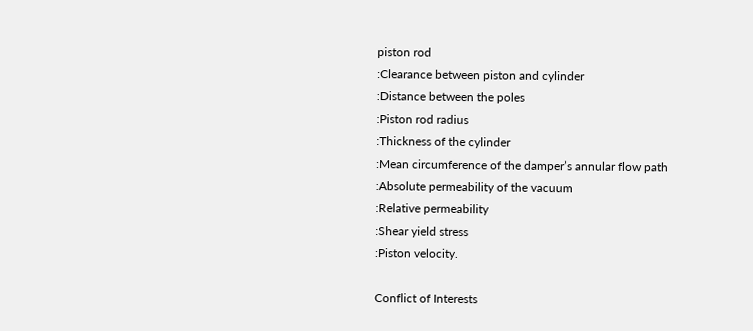piston rod
:Clearance between piston and cylinder
:Distance between the poles
:Piston rod radius
:Thickness of the cylinder
:Mean circumference of the damper’s annular flow path
:Absolute permeability of the vacuum
:Relative permeability
:Shear yield stress
:Piston velocity.

Conflict of Interests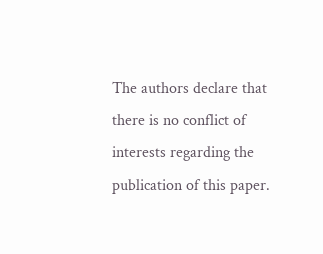The authors declare that there is no conflict of interests regarding the publication of this paper.